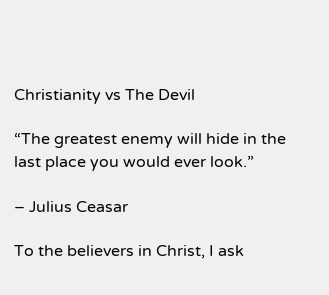Christianity vs The Devil

“The greatest enemy will hide in the last place you would ever look.”

– Julius Ceasar

To the believers in Christ, I ask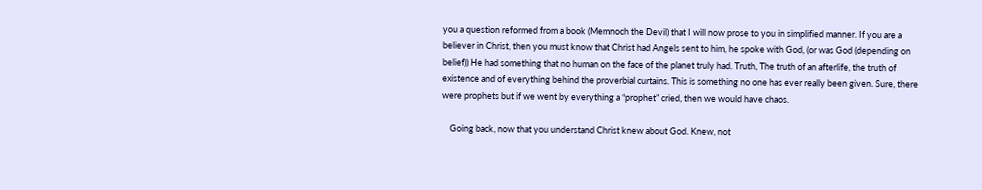you a question reformed from a book (Memnoch the Devil) that I will now prose to you in simplified manner. If you are a believer in Christ, then you must know that Christ had Angels sent to him, he spoke with God, (or was God (depending on belief)) He had something that no human on the face of the planet truly had. Truth, The truth of an afterlife, the truth of existence and of everything behind the proverbial curtains. This is something no one has ever really been given. Sure, there were prophets but if we went by everything a “prophet” cried, then we would have chaos.

    Going back, now that you understand Christ knew about God. Knew, not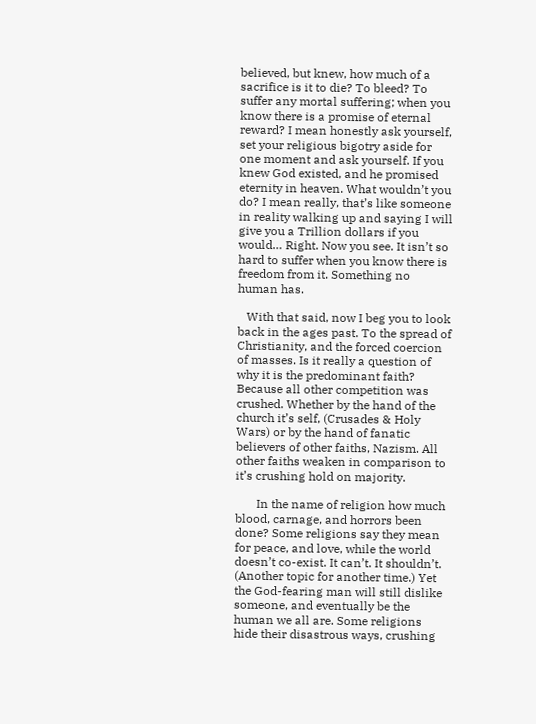believed, but knew, how much of a sacrifice is it to die? To bleed? To suffer any mortal suffering; when you know there is a promise of eternal reward? I mean honestly ask yourself, set your religious bigotry aside for one moment and ask yourself. If you knew God existed, and he promised eternity in heaven. What wouldn’t you do? I mean really, that’s like someone in reality walking up and saying I will give you a Trillion dollars if you would… Right. Now you see. It isn’t so hard to suffer when you know there is freedom from it. Something no human has.

   With that said, now I beg you to look back in the ages past. To the spread of Christianity, and the forced coercion of masses. Is it really a question of why it is the predominant faith? Because all other competition was crushed. Whether by the hand of the church it’s self, (Crusades & Holy Wars) or by the hand of fanatic believers of other faiths, Nazism. All other faiths weaken in comparison to it’s crushing hold on majority.

       In the name of religion how much blood, carnage, and horrors been done? Some religions say they mean for peace, and love, while the world doesn’t co-exist. It can’t. It shouldn’t. (Another topic for another time.) Yet the God-fearing man will still dislike someone, and eventually be the human we all are. Some religions hide their disastrous ways, crushing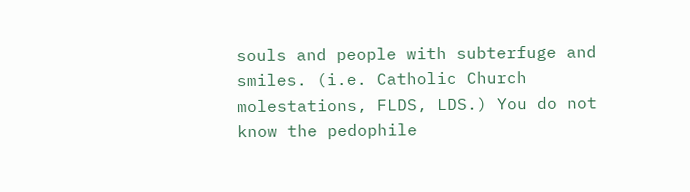souls and people with subterfuge and smiles. (i.e. Catholic Church molestations, FLDS, LDS.) You do not know the pedophile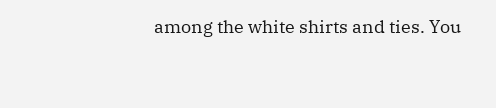among the white shirts and ties. You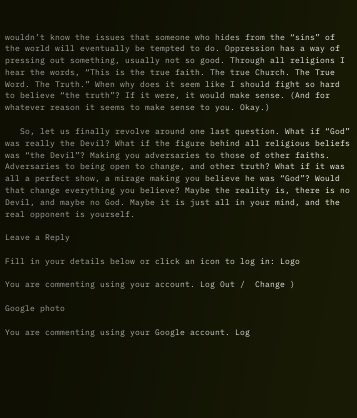wouldn’t know the issues that someone who hides from the “sins” of the world will eventually be tempted to do. Oppression has a way of pressing out something, usually not so good. Through all religions I hear the words, “This is the true faith. The true Church. The True Word. The Truth.” When why does it seem like I should fight so hard to believe “the truth”? If it were, it would make sense. (And for whatever reason it seems to make sense to you. Okay.)

   So, let us finally revolve around one last question. What if “God” was really the Devil? What if the figure behind all religious beliefs was “the Devil”? Making you adversaries to those of other faiths. Adversaries to being open to change, and other truth? What if it was all a perfect show, a mirage making you believe he was “God”? Would that change everything you believe? Maybe the reality is, there is no Devil, and maybe no God. Maybe it is just all in your mind, and the real opponent is yourself.

Leave a Reply

Fill in your details below or click an icon to log in: Logo

You are commenting using your account. Log Out /  Change )

Google photo

You are commenting using your Google account. Log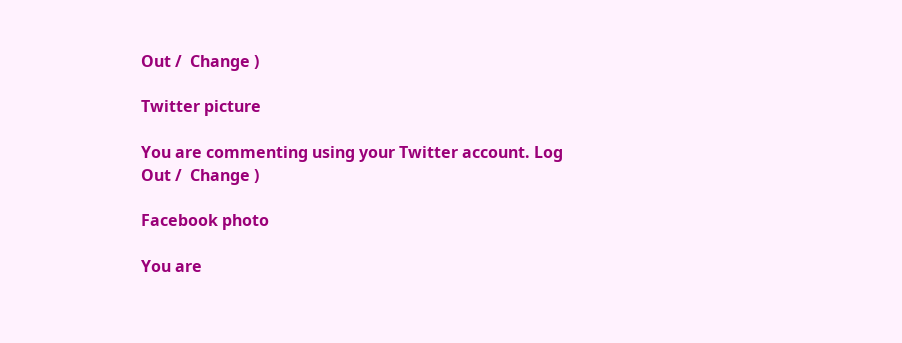Out /  Change )

Twitter picture

You are commenting using your Twitter account. Log Out /  Change )

Facebook photo

You are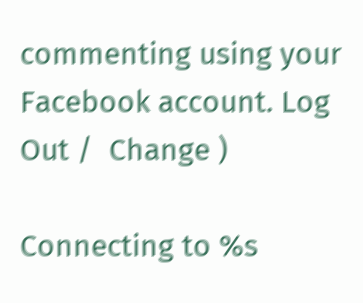commenting using your Facebook account. Log Out /  Change )

Connecting to %s